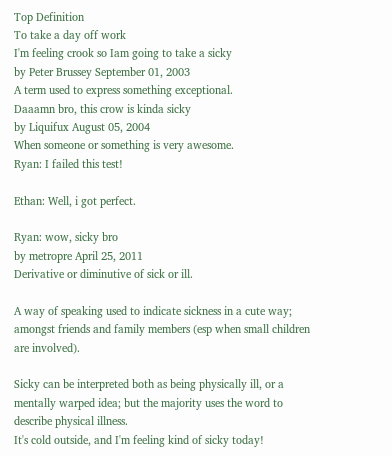Top Definition
To take a day off work
I'm feeling crook so Iam going to take a sicky
by Peter Brussey September 01, 2003
A term used to express something exceptional.
Daaamn bro, this crow is kinda sicky
by Liquifux August 05, 2004
When someone or something is very awesome.
Ryan: I failed this test!

Ethan: Well, i got perfect.

Ryan: wow, sicky bro
by metropre April 25, 2011
Derivative or diminutive of sick or ill.

A way of speaking used to indicate sickness in a cute way; amongst friends and family members (esp when small children are involved).

Sicky can be interpreted both as being physically ill, or a mentally warped idea; but the majority uses the word to describe physical illness.
It's cold outside, and I'm feeling kind of sicky today!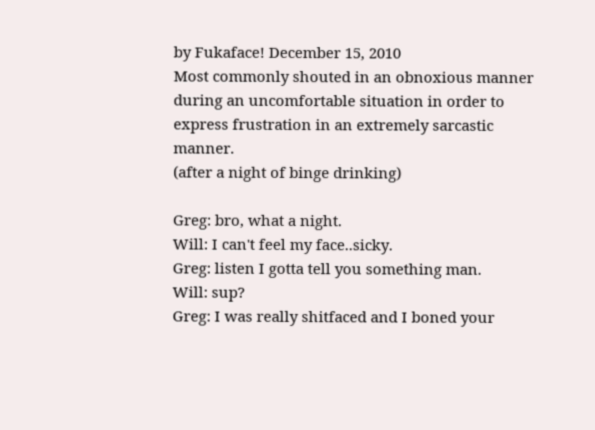by Fukaface! December 15, 2010
Most commonly shouted in an obnoxious manner during an uncomfortable situation in order to express frustration in an extremely sarcastic manner.
(after a night of binge drinking)

Greg: bro, what a night.
Will: I can't feel my face..sicky.
Greg: listen I gotta tell you something man.
Will: sup?
Greg: I was really shitfaced and I boned your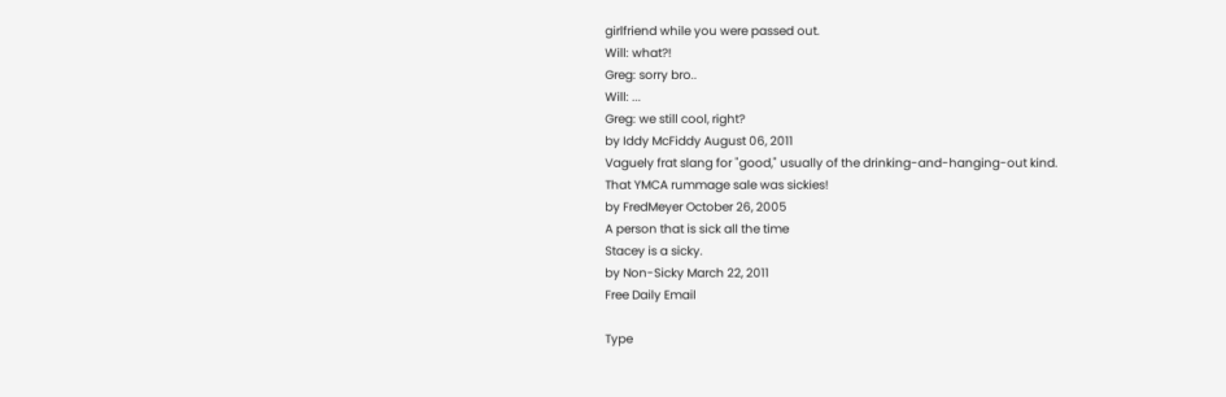girlfriend while you were passed out.
Will: what?!
Greg: sorry bro..
Will: ...
Greg: we still cool, right?
by Iddy McFiddy August 06, 2011
Vaguely frat slang for "good," usually of the drinking-and-hanging-out kind.
That YMCA rummage sale was sickies!
by FredMeyer October 26, 2005
A person that is sick all the time
Stacey is a sicky.
by Non-Sicky March 22, 2011
Free Daily Email

Type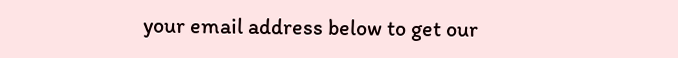your email address below to get our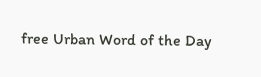free Urban Word of the Day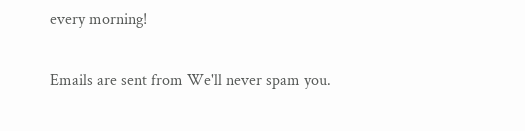every morning!

Emails are sent from We'll never spam you.